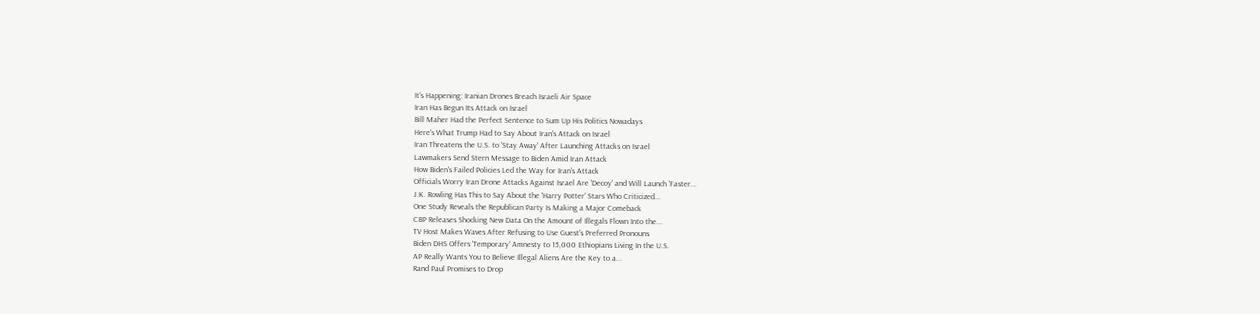It's Happening: Iranian Drones Breach Israeli Air Space
Iran Has Begun Its Attack on Israel
Bill Maher Had the Perfect Sentence to Sum Up His Politics Nowadays
Here's What Trump Had to Say About Iran's Attack on Israel
Iran Threatens the U.S. to 'Stay Away' After Launching Attacks on Israel
Lawmakers Send Stern Message to Biden Amid Iran Attack
How Biden's Failed Policies Led the Way for Iran's Attack
Officials Worry Iran Drone Attacks Against Israel Are 'Decoy' and Will Launch 'Faster...
J.K. Rowling Has This to Say About the 'Harry Potter' Stars Who Criticized...
One Study Reveals the Republican Party Is Making a Major Comeback
CBP Releases Shocking New Data On the Amount of Illegals Flown Into the...
TV Host Makes Waves After Refusing to Use Guest's Preferred Pronouns
Biden DHS Offers 'Temporary' Amnesty to 15,000 Ethiopians Living In the U.S.
AP Really Wants You to Believe Illegal Aliens Are the Key to a...
Rand Paul Promises to Drop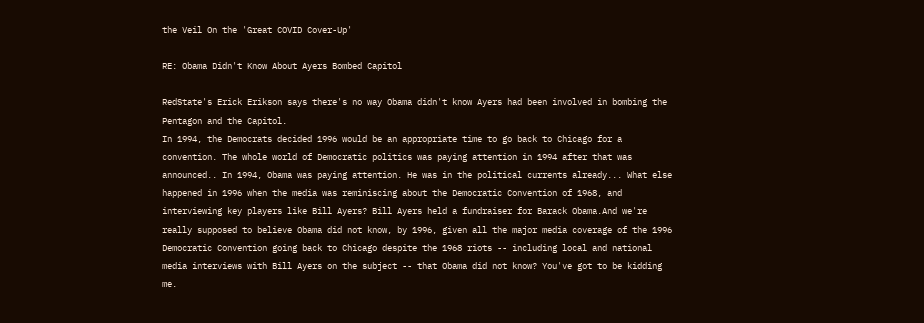the Veil On the 'Great COVID Cover-Up'

RE: Obama Didn't Know About Ayers Bombed Capitol

RedState's Erick Erikson says there's no way Obama didn't know Ayers had been involved in bombing the Pentagon and the Capitol.
In 1994, the Democrats decided 1996 would be an appropriate time to go back to Chicago for a convention. The whole world of Democratic politics was paying attention in 1994 after that was announced.. In 1994, Obama was paying attention. He was in the political currents already... What else happened in 1996 when the media was reminiscing about the Democratic Convention of 1968, and interviewing key players like Bill Ayers? Bill Ayers held a fundraiser for Barack Obama.And we're really supposed to believe Obama did not know, by 1996, given all the major media coverage of the 1996 Democratic Convention going back to Chicago despite the 1968 riots -- including local and national media interviews with Bill Ayers on the subject -- that Obama did not know? You've got to be kidding me.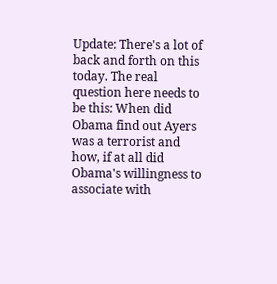Update: There's a lot of back and forth on this today. The real question here needs to be this: When did Obama find out Ayers was a terrorist and how, if at all did Obama's willingness to associate with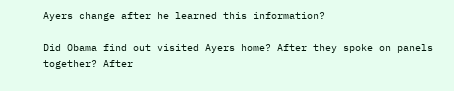Ayers change after he learned this information?

Did Obama find out visited Ayers home? After they spoke on panels together? After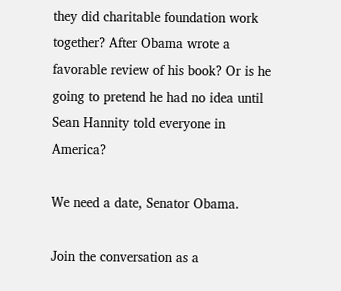they did charitable foundation work together? After Obama wrote a favorable review of his book? Or is he going to pretend he had no idea until Sean Hannity told everyone in America?

We need a date, Senator Obama.

Join the conversation as a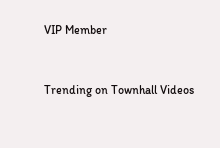VIP Member


Trending on Townhall Videos